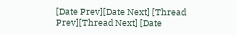[Date Prev][Date Next] [Thread Prev][Thread Next] [Date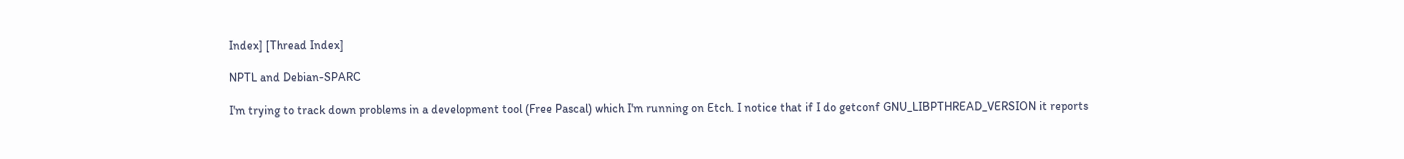Index] [Thread Index]

NPTL and Debian-SPARC

I'm trying to track down problems in a development tool (Free Pascal) which I'm running on Etch. I notice that if I do getconf GNU_LIBPTHREAD_VERSION it reports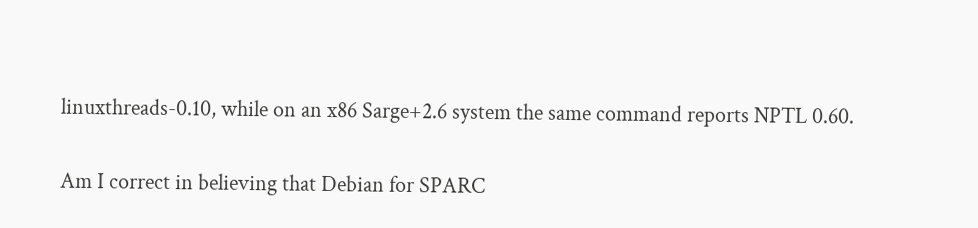linuxthreads-0.10, while on an x86 Sarge+2.6 system the same command reports NPTL 0.60.

Am I correct in believing that Debian for SPARC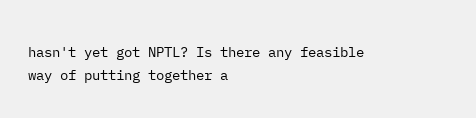hasn't yet got NPTL? Is there any feasible way of putting together a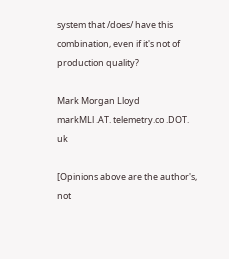system that /does/ have this combination, even if it's not of production quality?

Mark Morgan Lloyd
markMLl .AT. telemetry.co .DOT. uk

[Opinions above are the author's, not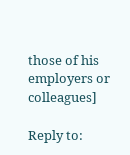those of his employers or colleagues]

Reply to: